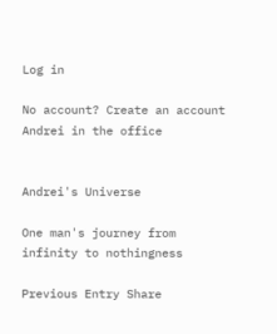Log in

No account? Create an account
Andrei in the office


Andrei's Universe

One man's journey from infinity to nothingness

Previous Entry Share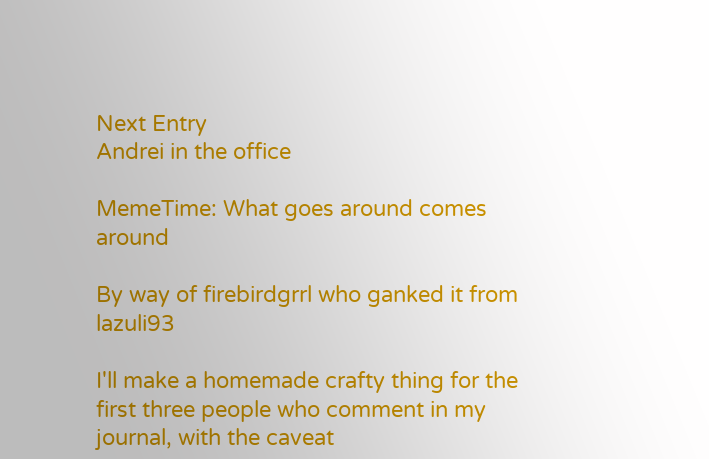Next Entry
Andrei in the office

MemeTime: What goes around comes around

By way of firebirdgrrl who ganked it from lazuli93

I'll make a homemade crafty thing for the first three people who comment in my journal, with the caveat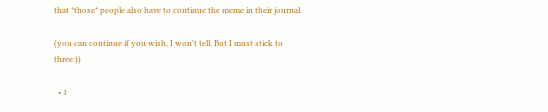that *those* people also have to continue the meme in their journal.

(you can continue if you wish, I won't tell. But I must stick to three:))

  • 1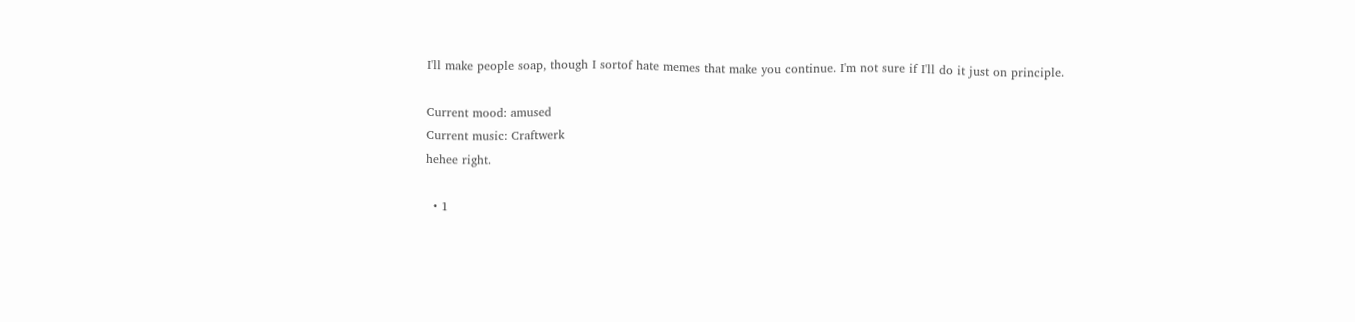I'll make people soap, though I sortof hate memes that make you continue. I'm not sure if I'll do it just on principle.

Current mood: amused
Current music: Craftwerk
hehee right.

  • 1